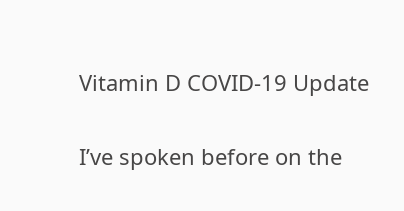Vitamin D COVID-19 Update

I’ve spoken before on the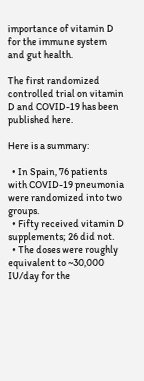importance of vitamin D for the immune system and gut health.

The first randomized controlled trial on vitamin D and COVID-19 has been published here.

Here is a summary:

  • In Spain, 76 patients with COVID-19 pneumonia were randomized into two groups.
  • Fifty received vitamin D supplements; 26 did not.
  • The doses were roughly equivalent to ~30,000 IU/day for the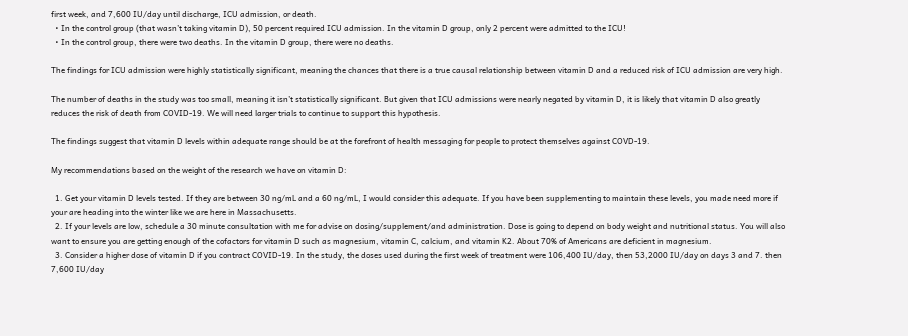first week, and 7,600 IU/day until discharge, ICU admission, or death.
  • In the control group (that wasn’t taking vitamin D), 50 percent required ICU admission. In the vitamin D group, only 2 percent were admitted to the ICU!
  • In the control group, there were two deaths. In the vitamin D group, there were no deaths.

The findings for ICU admission were highly statistically significant, meaning the chances that there is a true causal relationship between vitamin D and a reduced risk of ICU admission are very high.

The number of deaths in the study was too small, meaning it isn’t statistically significant. But given that ICU admissions were nearly negated by vitamin D, it is likely that vitamin D also greatly reduces the risk of death from COVID-19. We will need larger trials to continue to support this hypothesis.

The findings suggest that vitamin D levels within adequate range should be at the forefront of health messaging for people to protect themselves against COVD-19.

My recommendations based on the weight of the research we have on vitamin D:

  1. Get your vitamin D levels tested. If they are between 30 ng/mL and a 60 ng/mL, I would consider this adequate. If you have been supplementing to maintain these levels, you made need more if your are heading into the winter like we are here in Massachusetts.
  2. If your levels are low, schedule a 30 minute consultation with me for advise on dosing/supplement/and administration. Dose is going to depend on body weight and nutritional status. You will also want to ensure you are getting enough of the cofactors for vitamin D such as magnesium, vitamin C, calcium, and vitamin K2. About 70% of Americans are deficient in magnesium.
  3. Consider a higher dose of vitamin D if you contract COVID-19. In the study, the doses used during the first week of treatment were 106,400 IU/day, then 53,2000 IU/day on days 3 and 7. then 7,600 IU/day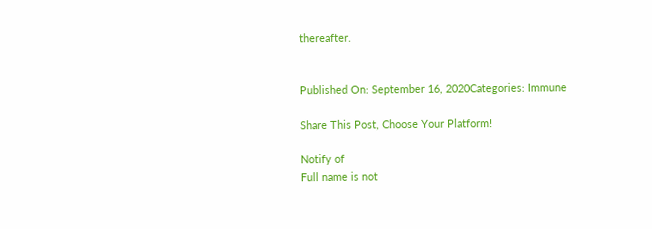thereafter.


Published On: September 16, 2020Categories: Immune

Share This Post, Choose Your Platform!

Notify of
Full name is not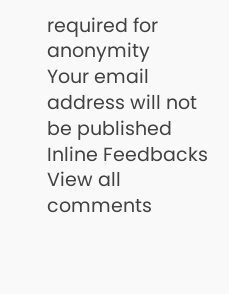required for anonymity
Your email address will not be published
Inline Feedbacks
View all comments